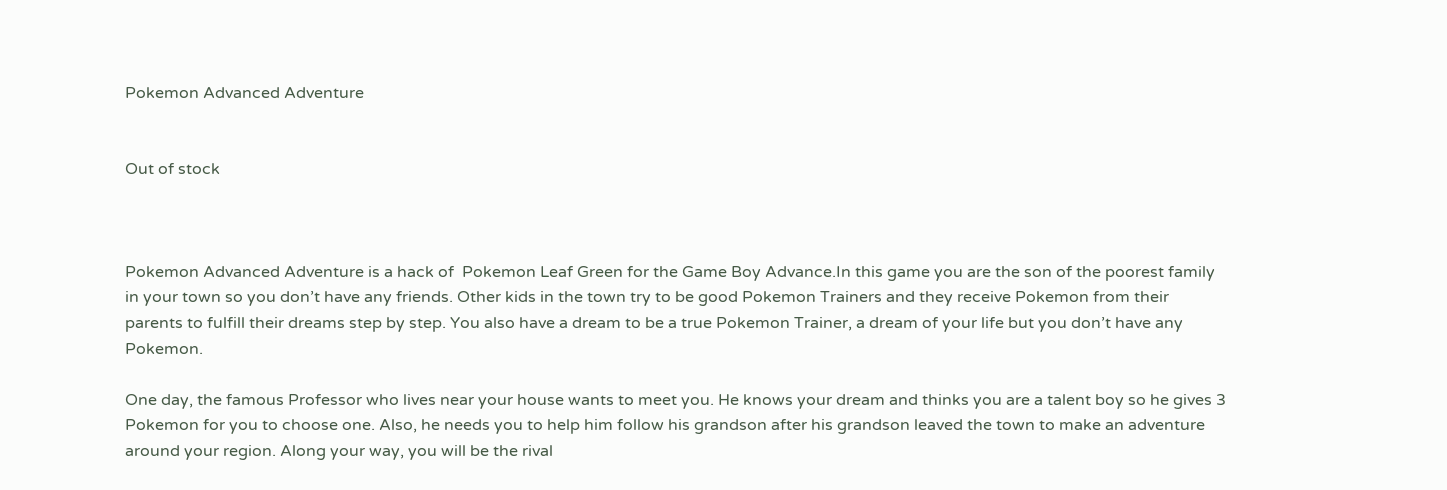Pokemon Advanced Adventure


Out of stock



Pokemon Advanced Adventure is a hack of  Pokemon Leaf Green for the Game Boy Advance.In this game you are the son of the poorest family in your town so you don’t have any friends. Other kids in the town try to be good Pokemon Trainers and they receive Pokemon from their parents to fulfill their dreams step by step. You also have a dream to be a true Pokemon Trainer, a dream of your life but you don’t have any Pokemon.

One day, the famous Professor who lives near your house wants to meet you. He knows your dream and thinks you are a talent boy so he gives 3 Pokemon for you to choose one. Also, he needs you to help him follow his grandson after his grandson leaved the town to make an adventure around your region. Along your way, you will be the rival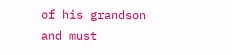of his grandson and must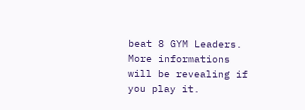beat 8 GYM Leaders. More informations will be revealing if you play it.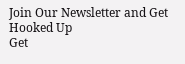Join Our Newsletter and Get Hooked Up
Get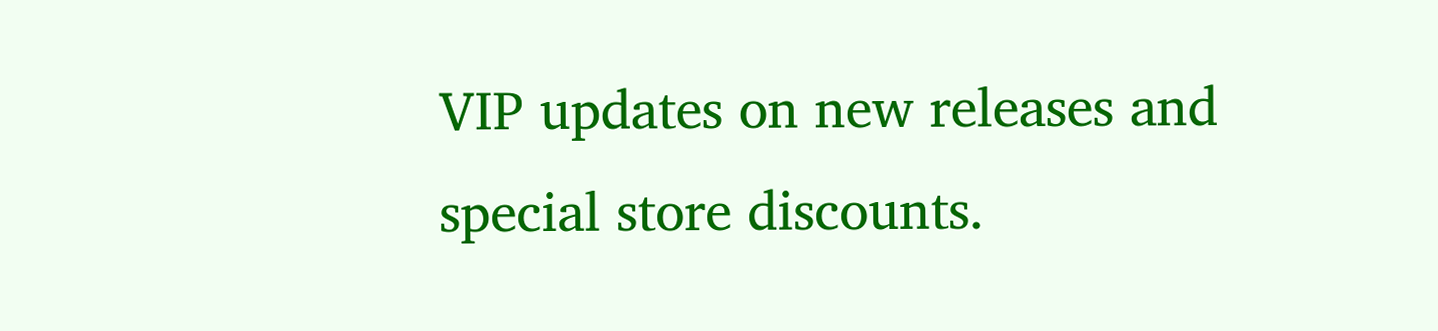VIP updates on new releases and special store discounts.